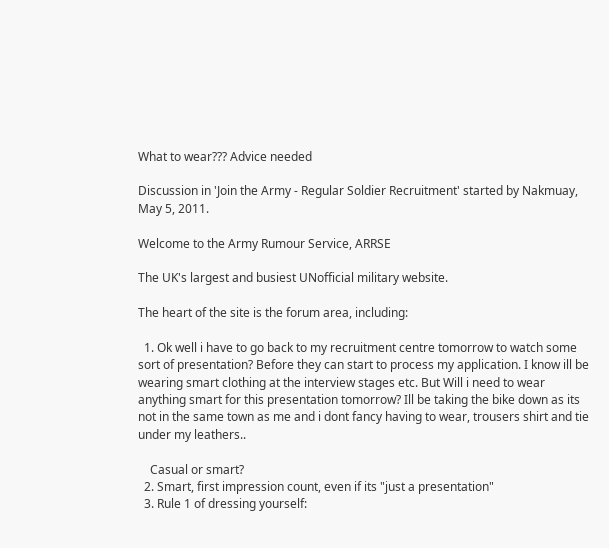What to wear??? Advice needed

Discussion in 'Join the Army - Regular Soldier Recruitment' started by Nakmuay, May 5, 2011.

Welcome to the Army Rumour Service, ARRSE

The UK's largest and busiest UNofficial military website.

The heart of the site is the forum area, including:

  1. Ok well i have to go back to my recruitment centre tomorrow to watch some sort of presentation? Before they can start to process my application. I know ill be wearing smart clothing at the interview stages etc. But Will i need to wear anything smart for this presentation tomorrow? Ill be taking the bike down as its not in the same town as me and i dont fancy having to wear, trousers shirt and tie under my leathers..

    Casual or smart?
  2. Smart, first impression count, even if its "just a presentation"
  3. Rule 1 of dressing yourself: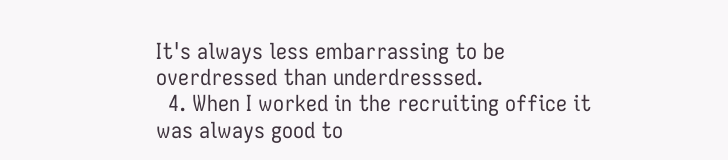It's always less embarrassing to be overdressed than underdresssed.
  4. When I worked in the recruiting office it was always good to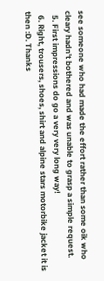see someone who had made the effort rather than some oik who cleary hadn't bothered and was unable to grasp a simple request.
  5. First impressions do go a very very long way!
  6. Right, trousers, shoes, shirt and alpine stars motorbike jacket it is then :D. Thanks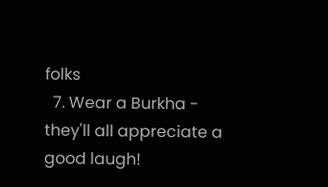folks
  7. Wear a Burkha - they'll all appreciate a good laugh!